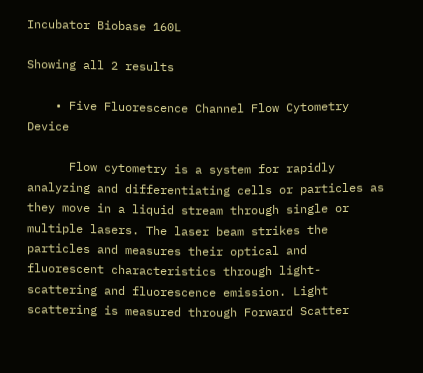Incubator Biobase 160L

Showing all 2 results

    • Five Fluorescence Channel Flow Cytometry Device

      Flow cytometry is a system for rapidly analyzing and differentiating cells or particles as they move in a liquid stream through single or multiple lasers. The laser beam strikes the particles and measures their optical and fluorescent characteristics through light-scattering and fluorescence emission. Light scattering is measured through Forward Scatter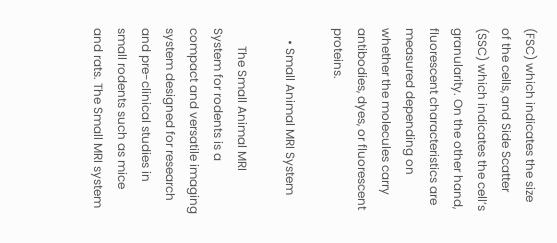(FSC) which indicates the size of the cells, and Side Scatter (SSC) which indicates the cell’s granularity. On the other hand, fluorescent characteristics are measured depending on whether the molecules carry antibodies, dyes, or fluorescent proteins.

    • Small Animal MRI System

      The Small Animal MRI System for rodents is a compact and versatile imaging system designed for research and pre-clinical studies in small rodents such as mice and rats. The Small MRI system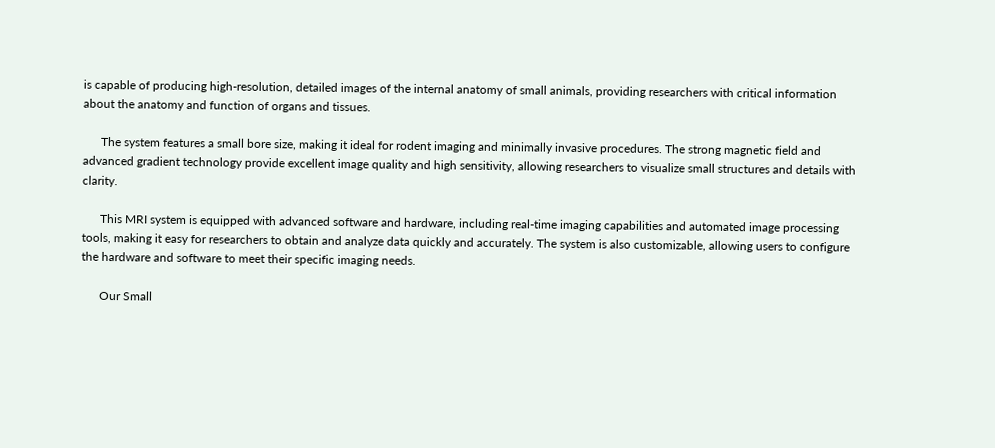is capable of producing high-resolution, detailed images of the internal anatomy of small animals, providing researchers with critical information about the anatomy and function of organs and tissues.

      The system features a small bore size, making it ideal for rodent imaging and minimally invasive procedures. The strong magnetic field and advanced gradient technology provide excellent image quality and high sensitivity, allowing researchers to visualize small structures and details with clarity.

      This MRI system is equipped with advanced software and hardware, including real-time imaging capabilities and automated image processing tools, making it easy for researchers to obtain and analyze data quickly and accurately. The system is also customizable, allowing users to configure the hardware and software to meet their specific imaging needs.

      Our Small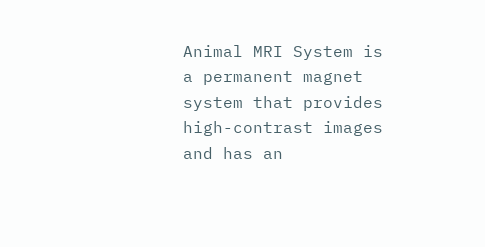Animal MRI System is a permanent magnet system that provides high-contrast images and has an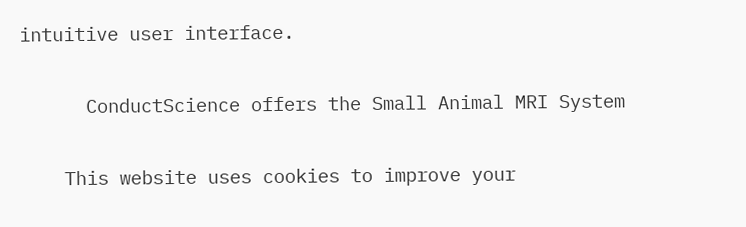intuitive user interface.

      ConductScience offers the Small Animal MRI System

    This website uses cookies to improve your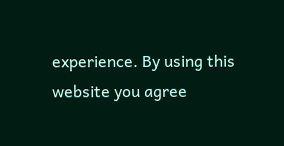experience. By using this website you agree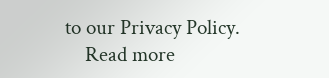to our Privacy Policy.
    Read more